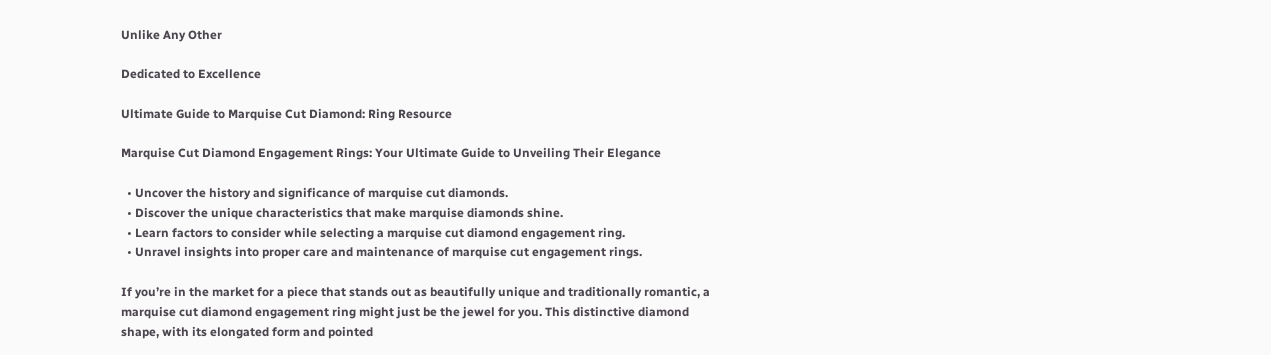Unlike Any Other

Dedicated to Excellence

Ultimate Guide to Marquise Cut Diamond: Ring Resource

Marquise Cut Diamond Engagement Rings: Your Ultimate Guide to Unveiling Their Elegance

  • Uncover the history and significance of marquise cut diamonds.
  • Discover the unique characteristics that make marquise diamonds shine.
  • Learn factors to consider while selecting a marquise cut diamond engagement ring.
  • Unravel insights into proper care and maintenance of marquise cut engagement rings.

If you’re in the market for a piece that stands out as beautifully unique and traditionally romantic, a marquise cut diamond engagement ring might just be the jewel for you. This distinctive diamond shape, with its elongated form and pointed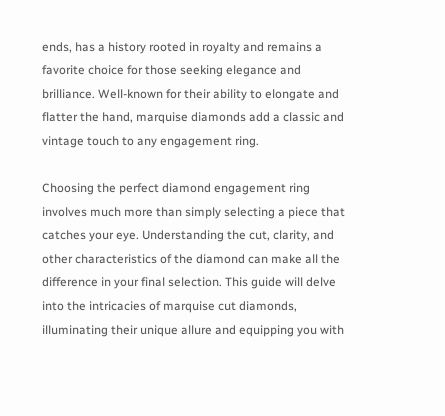ends, has a history rooted in royalty and remains a favorite choice for those seeking elegance and brilliance. Well-known for their ability to elongate and flatter the hand, marquise diamonds add a classic and vintage touch to any engagement ring.

Choosing the perfect diamond engagement ring involves much more than simply selecting a piece that catches your eye. Understanding the cut, clarity, and other characteristics of the diamond can make all the difference in your final selection. This guide will delve into the intricacies of marquise cut diamonds, illuminating their unique allure and equipping you with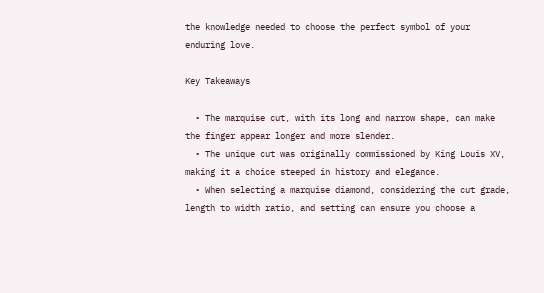the knowledge needed to choose the perfect symbol of your enduring love.

Key Takeaways

  • The marquise cut, with its long and narrow shape, can make the finger appear longer and more slender.
  • The unique cut was originally commissioned by King Louis XV, making it a choice steeped in history and elegance.
  • When selecting a marquise diamond, considering the cut grade, length to width ratio, and setting can ensure you choose a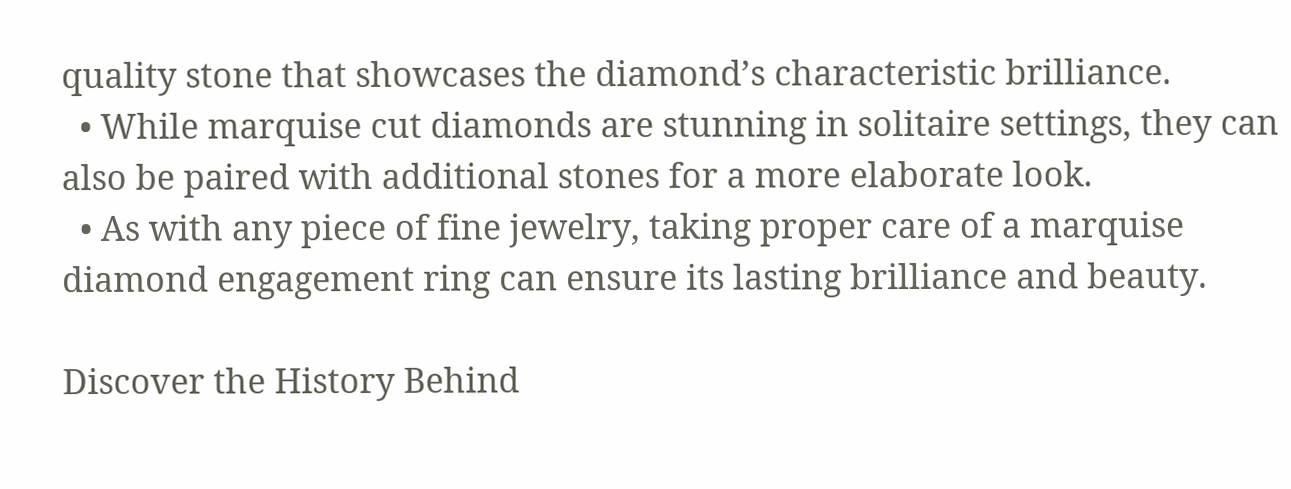quality stone that showcases the diamond’s characteristic brilliance.
  • While marquise cut diamonds are stunning in solitaire settings, they can also be paired with additional stones for a more elaborate look.
  • As with any piece of fine jewelry, taking proper care of a marquise diamond engagement ring can ensure its lasting brilliance and beauty.

Discover the History Behind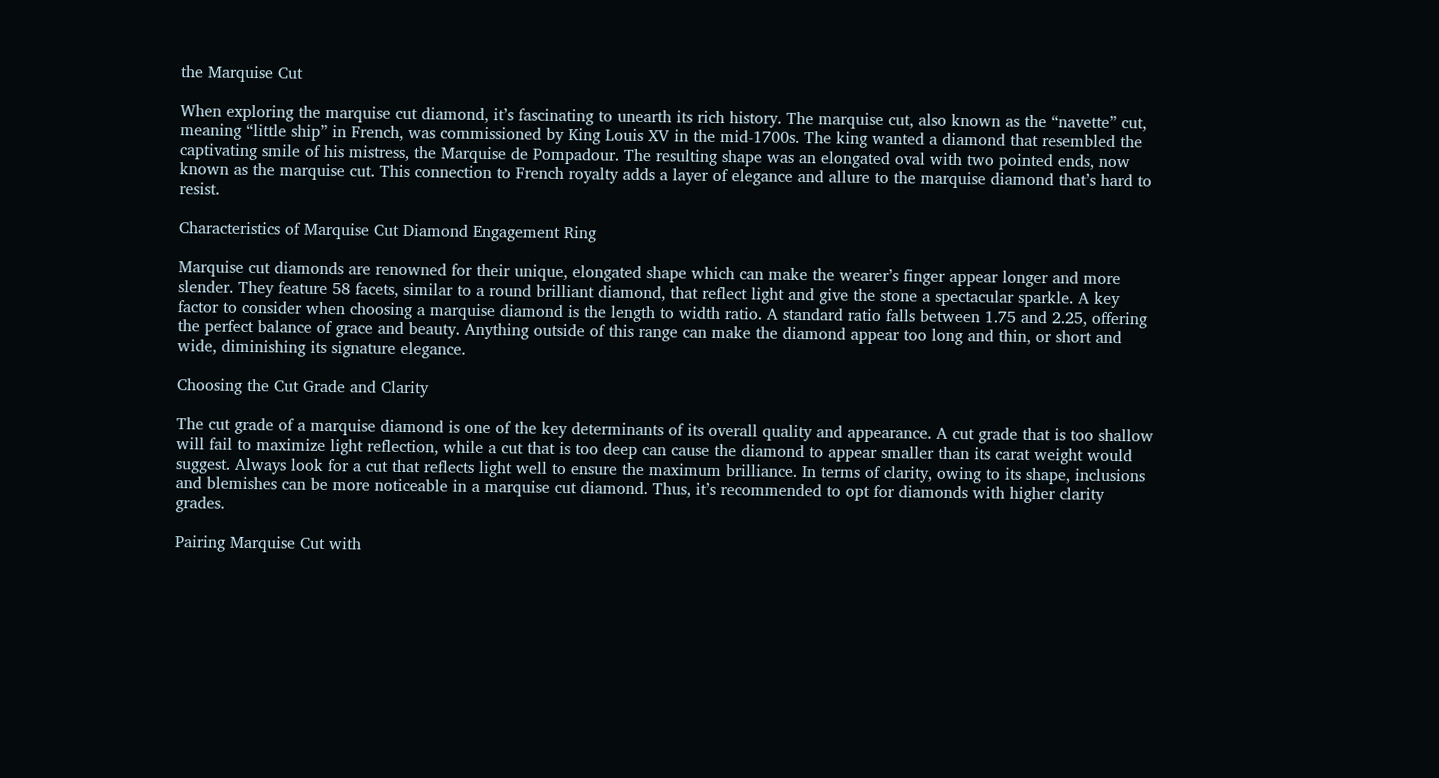the Marquise Cut

When exploring the marquise cut diamond, it’s fascinating to unearth its rich history. The marquise cut, also known as the “navette” cut, meaning “little ship” in French, was commissioned by King Louis XV in the mid-1700s. The king wanted a diamond that resembled the captivating smile of his mistress, the Marquise de Pompadour. The resulting shape was an elongated oval with two pointed ends, now known as the marquise cut. This connection to French royalty adds a layer of elegance and allure to the marquise diamond that’s hard to resist.

Characteristics of Marquise Cut Diamond Engagement Ring

Marquise cut diamonds are renowned for their unique, elongated shape which can make the wearer’s finger appear longer and more slender. They feature 58 facets, similar to a round brilliant diamond, that reflect light and give the stone a spectacular sparkle. A key factor to consider when choosing a marquise diamond is the length to width ratio. A standard ratio falls between 1.75 and 2.25, offering the perfect balance of grace and beauty. Anything outside of this range can make the diamond appear too long and thin, or short and wide, diminishing its signature elegance.

Choosing the Cut Grade and Clarity

The cut grade of a marquise diamond is one of the key determinants of its overall quality and appearance. A cut grade that is too shallow will fail to maximize light reflection, while a cut that is too deep can cause the diamond to appear smaller than its carat weight would suggest. Always look for a cut that reflects light well to ensure the maximum brilliance. In terms of clarity, owing to its shape, inclusions and blemishes can be more noticeable in a marquise cut diamond. Thus, it’s recommended to opt for diamonds with higher clarity grades.

Pairing Marquise Cut with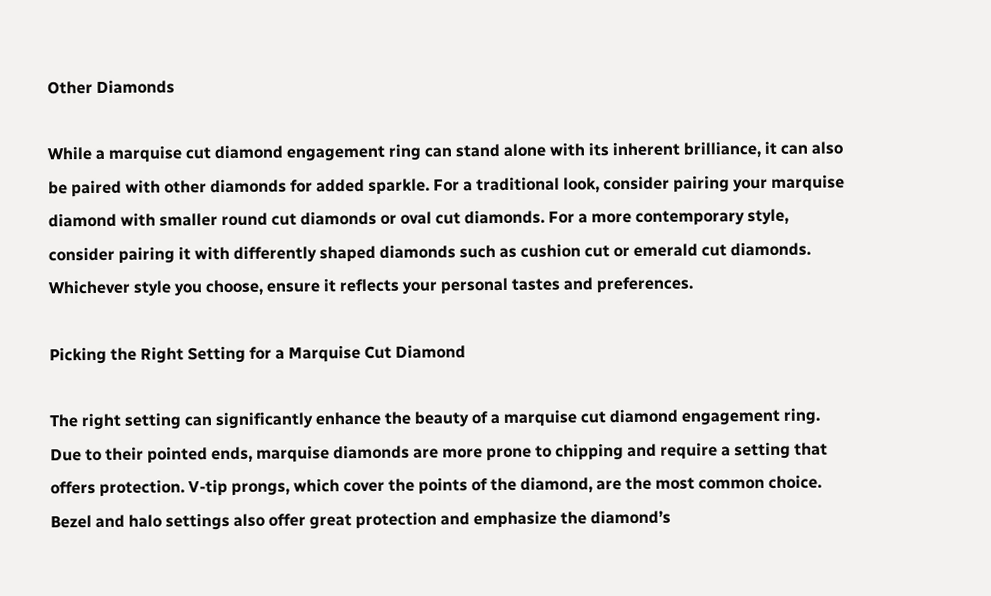Other Diamonds

While a marquise cut diamond engagement ring can stand alone with its inherent brilliance, it can also be paired with other diamonds for added sparkle. For a traditional look, consider pairing your marquise diamond with smaller round cut diamonds or oval cut diamonds. For a more contemporary style, consider pairing it with differently shaped diamonds such as cushion cut or emerald cut diamonds. Whichever style you choose, ensure it reflects your personal tastes and preferences.

Picking the Right Setting for a Marquise Cut Diamond

The right setting can significantly enhance the beauty of a marquise cut diamond engagement ring. Due to their pointed ends, marquise diamonds are more prone to chipping and require a setting that offers protection. V-tip prongs, which cover the points of the diamond, are the most common choice. Bezel and halo settings also offer great protection and emphasize the diamond’s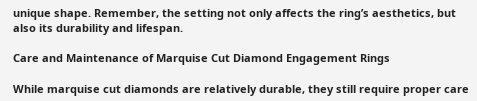unique shape. Remember, the setting not only affects the ring’s aesthetics, but also its durability and lifespan.

Care and Maintenance of Marquise Cut Diamond Engagement Rings

While marquise cut diamonds are relatively durable, they still require proper care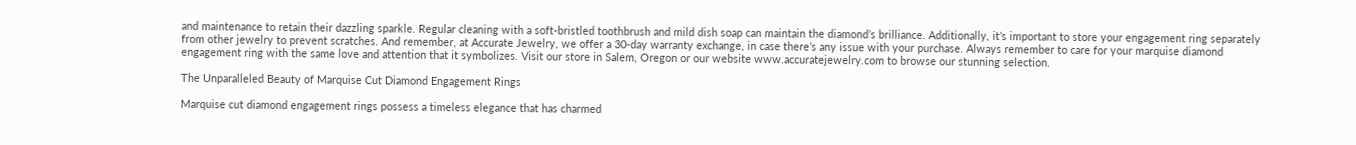and maintenance to retain their dazzling sparkle. Regular cleaning with a soft-bristled toothbrush and mild dish soap can maintain the diamond’s brilliance. Additionally, it’s important to store your engagement ring separately from other jewelry to prevent scratches. And remember, at Accurate Jewelry, we offer a 30-day warranty exchange, in case there’s any issue with your purchase. Always remember to care for your marquise diamond engagement ring with the same love and attention that it symbolizes. Visit our store in Salem, Oregon or our website www.accuratejewelry.com to browse our stunning selection.

The Unparalleled Beauty of Marquise Cut Diamond Engagement Rings

Marquise cut diamond engagement rings possess a timeless elegance that has charmed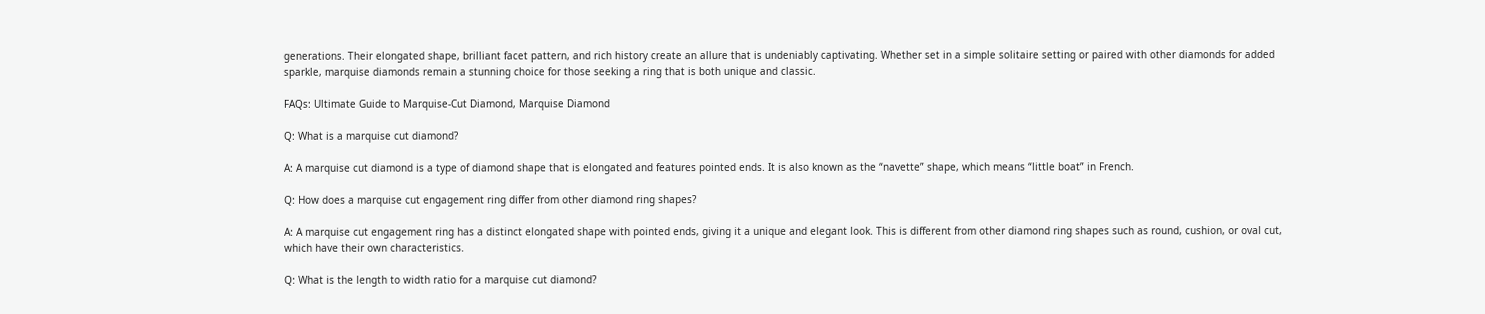generations. Their elongated shape, brilliant facet pattern, and rich history create an allure that is undeniably captivating. Whether set in a simple solitaire setting or paired with other diamonds for added sparkle, marquise diamonds remain a stunning choice for those seeking a ring that is both unique and classic.

FAQs: Ultimate Guide to Marquise-Cut Diamond, Marquise Diamond

Q: What is a marquise cut diamond?

A: A marquise cut diamond is a type of diamond shape that is elongated and features pointed ends. It is also known as the “navette” shape, which means “little boat” in French.

Q: How does a marquise cut engagement ring differ from other diamond ring shapes?

A: A marquise cut engagement ring has a distinct elongated shape with pointed ends, giving it a unique and elegant look. This is different from other diamond ring shapes such as round, cushion, or oval cut, which have their own characteristics.

Q: What is the length to width ratio for a marquise cut diamond?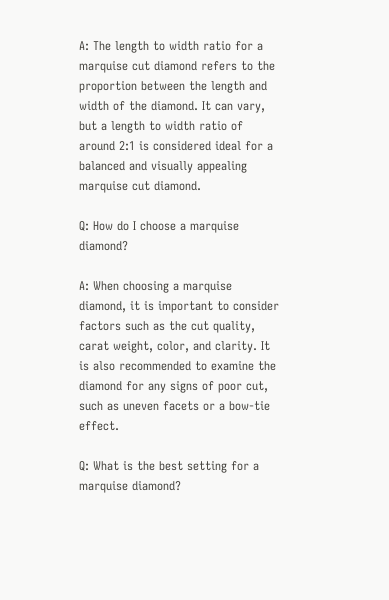A: The length to width ratio for a marquise cut diamond refers to the proportion between the length and width of the diamond. It can vary, but a length to width ratio of around 2:1 is considered ideal for a balanced and visually appealing marquise cut diamond.

Q: How do I choose a marquise diamond?

A: When choosing a marquise diamond, it is important to consider factors such as the cut quality, carat weight, color, and clarity. It is also recommended to examine the diamond for any signs of poor cut, such as uneven facets or a bow-tie effect.

Q: What is the best setting for a marquise diamond?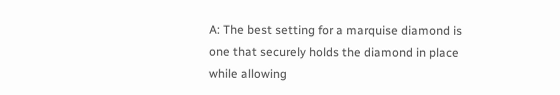A: The best setting for a marquise diamond is one that securely holds the diamond in place while allowing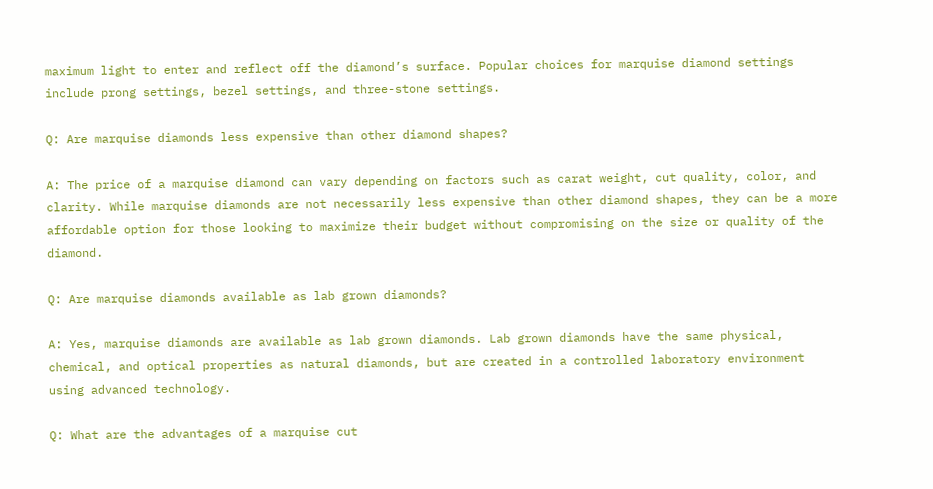maximum light to enter and reflect off the diamond’s surface. Popular choices for marquise diamond settings include prong settings, bezel settings, and three-stone settings.

Q: Are marquise diamonds less expensive than other diamond shapes?

A: The price of a marquise diamond can vary depending on factors such as carat weight, cut quality, color, and clarity. While marquise diamonds are not necessarily less expensive than other diamond shapes, they can be a more affordable option for those looking to maximize their budget without compromising on the size or quality of the diamond.

Q: Are marquise diamonds available as lab grown diamonds?

A: Yes, marquise diamonds are available as lab grown diamonds. Lab grown diamonds have the same physical, chemical, and optical properties as natural diamonds, but are created in a controlled laboratory environment using advanced technology.

Q: What are the advantages of a marquise cut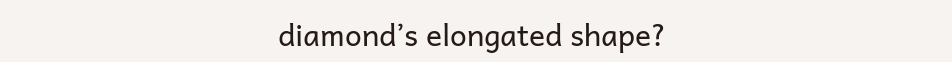diamond’s elongated shape?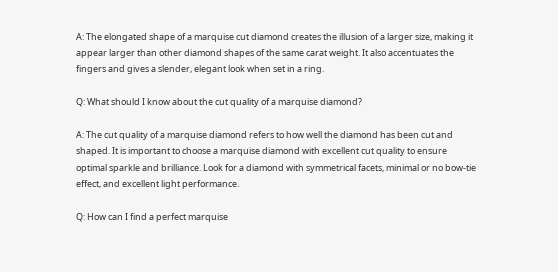A: The elongated shape of a marquise cut diamond creates the illusion of a larger size, making it appear larger than other diamond shapes of the same carat weight. It also accentuates the fingers and gives a slender, elegant look when set in a ring.

Q: What should I know about the cut quality of a marquise diamond?

A: The cut quality of a marquise diamond refers to how well the diamond has been cut and shaped. It is important to choose a marquise diamond with excellent cut quality to ensure optimal sparkle and brilliance. Look for a diamond with symmetrical facets, minimal or no bow-tie effect, and excellent light performance.

Q: How can I find a perfect marquise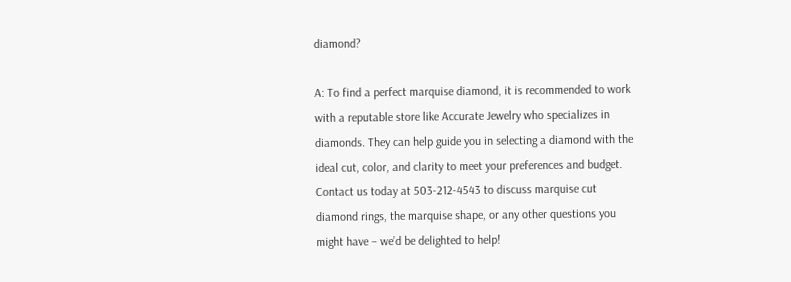diamond?

A: To find a perfect marquise diamond, it is recommended to work with a reputable store like Accurate Jewelry who specializes in diamonds. They can help guide you in selecting a diamond with the ideal cut, color, and clarity to meet your preferences and budget. Contact us today at 503-212-4543 to discuss marquise cut diamond rings, the marquise shape, or any other questions you might have – we’d be delighted to help!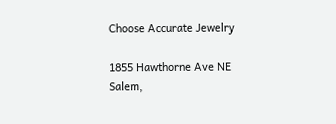Choose Accurate Jewelry

1855 Hawthorne Ave NE
Salem,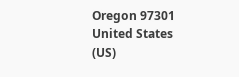Oregon 97301
United States (US)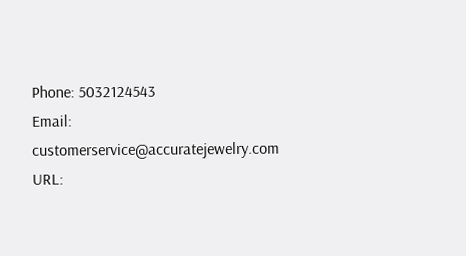Phone: 5032124543
Email: customerservice@accuratejewelry.com
URL: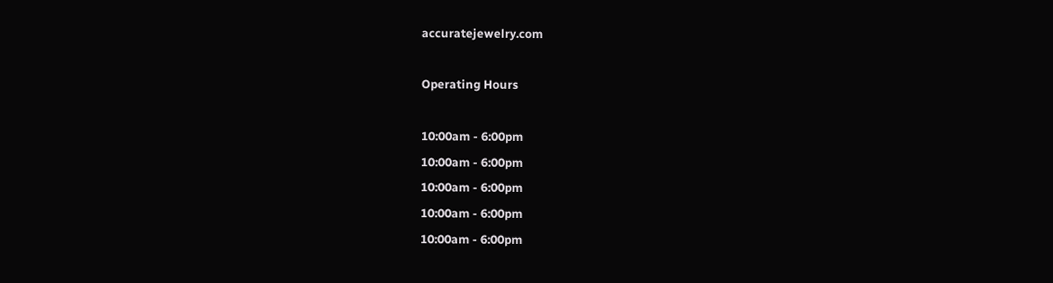accuratejewelry.com

Operating Hours

10:00am - 6:00pm
10:00am - 6:00pm
10:00am - 6:00pm
10:00am - 6:00pm
10:00am - 6:00pm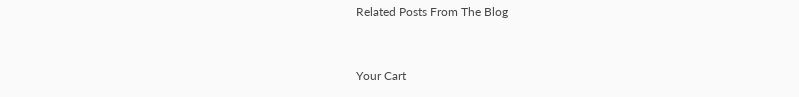Related Posts From The Blog


Your Cart